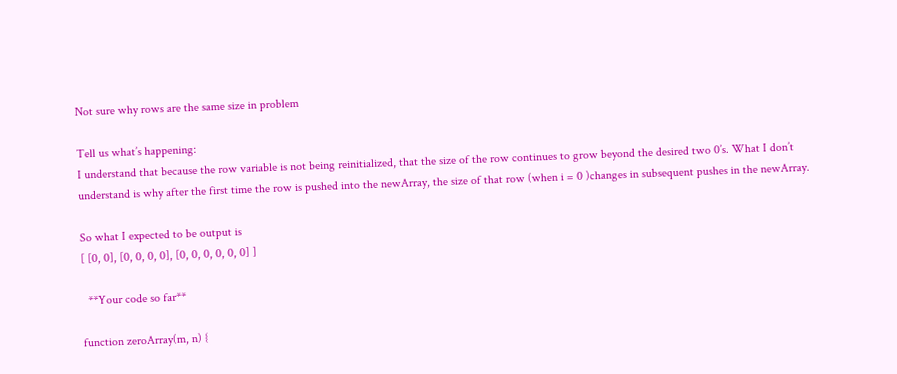Not sure why rows are the same size in problem

Tell us what’s happening:
I understand that because the row variable is not being reinitialized, that the size of the row continues to grow beyond the desired two 0’s. What I don’t understand is why after the first time the row is pushed into the newArray, the size of that row (when i = 0 )changes in subsequent pushes in the newArray.

So what I expected to be output is
[ [0, 0], [0, 0, 0, 0], [0, 0, 0, 0, 0, 0] ]

  **Your code so far**

function zeroArray(m, n) {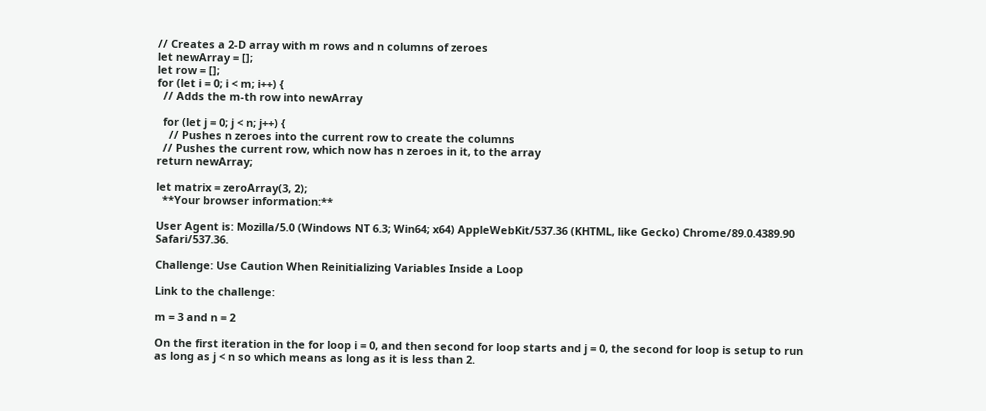// Creates a 2-D array with m rows and n columns of zeroes
let newArray = [];
let row = [];
for (let i = 0; i < m; i++) {
  // Adds the m-th row into newArray

  for (let j = 0; j < n; j++) {
    // Pushes n zeroes into the current row to create the columns
  // Pushes the current row, which now has n zeroes in it, to the array
return newArray;

let matrix = zeroArray(3, 2);
  **Your browser information:**

User Agent is: Mozilla/5.0 (Windows NT 6.3; Win64; x64) AppleWebKit/537.36 (KHTML, like Gecko) Chrome/89.0.4389.90 Safari/537.36.

Challenge: Use Caution When Reinitializing Variables Inside a Loop

Link to the challenge:

m = 3 and n = 2

On the first iteration in the for loop i = 0, and then second for loop starts and j = 0, the second for loop is setup to run as long as j < n so which means as long as it is less than 2.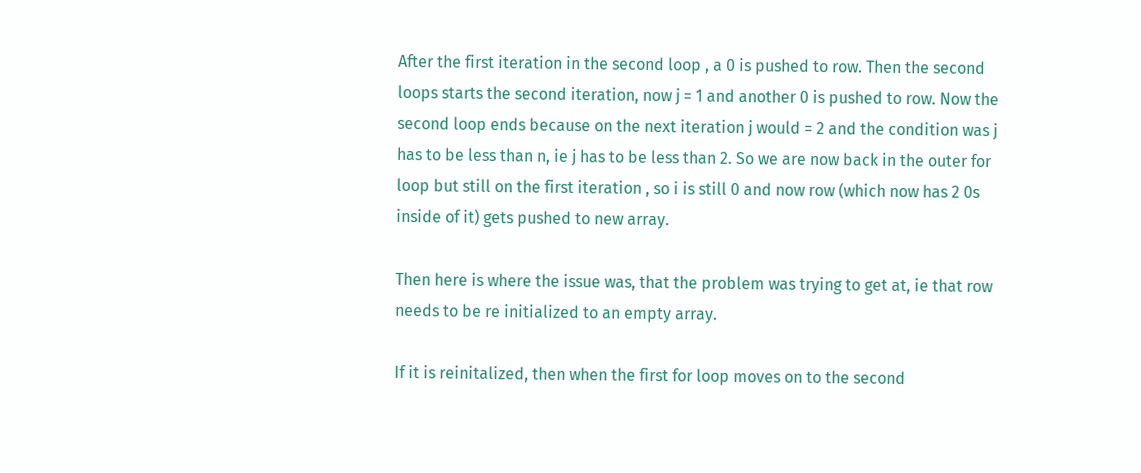After the first iteration in the second loop , a 0 is pushed to row. Then the second loops starts the second iteration, now j = 1 and another 0 is pushed to row. Now the second loop ends because on the next iteration j would = 2 and the condition was j has to be less than n, ie j has to be less than 2. So we are now back in the outer for loop but still on the first iteration , so i is still 0 and now row (which now has 2 0s inside of it) gets pushed to new array.

Then here is where the issue was, that the problem was trying to get at, ie that row needs to be re initialized to an empty array.

If it is reinitalized, then when the first for loop moves on to the second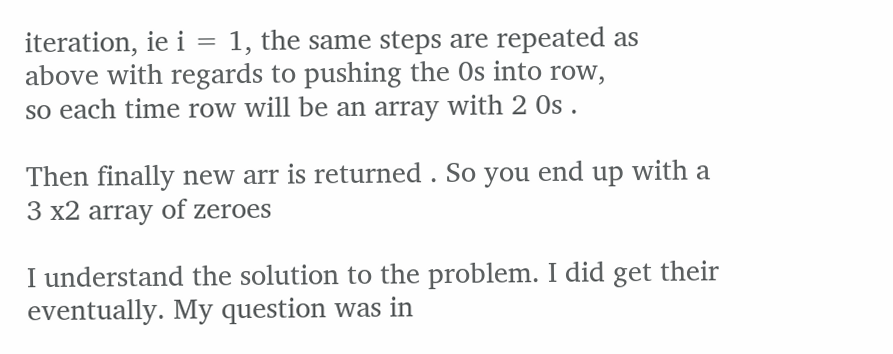iteration, ie i = 1, the same steps are repeated as above with regards to pushing the 0s into row,
so each time row will be an array with 2 0s .

Then finally new arr is returned . So you end up with a 3 x2 array of zeroes

I understand the solution to the problem. I did get their eventually. My question was in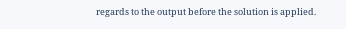regards to the output before the solution is applied.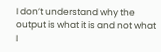I don’t understand why the output is what it is and not what I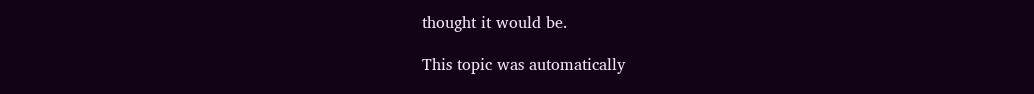thought it would be.

This topic was automatically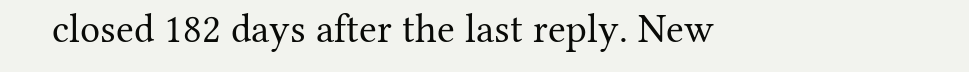closed 182 days after the last reply. New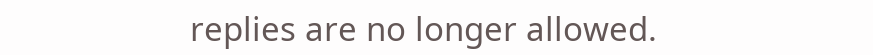replies are no longer allowed.